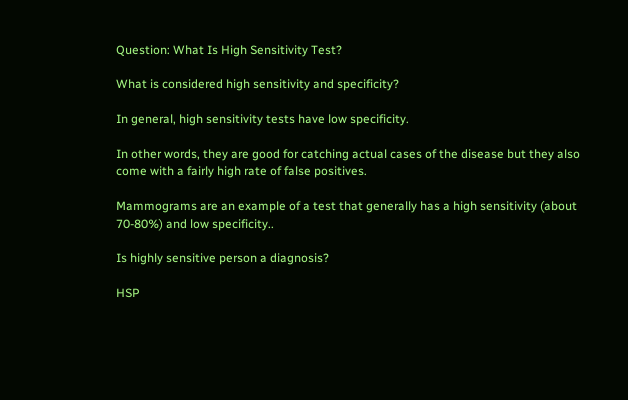Question: What Is High Sensitivity Test?

What is considered high sensitivity and specificity?

In general, high sensitivity tests have low specificity.

In other words, they are good for catching actual cases of the disease but they also come with a fairly high rate of false positives.

Mammograms are an example of a test that generally has a high sensitivity (about 70-80%) and low specificity..

Is highly sensitive person a diagnosis?

HSP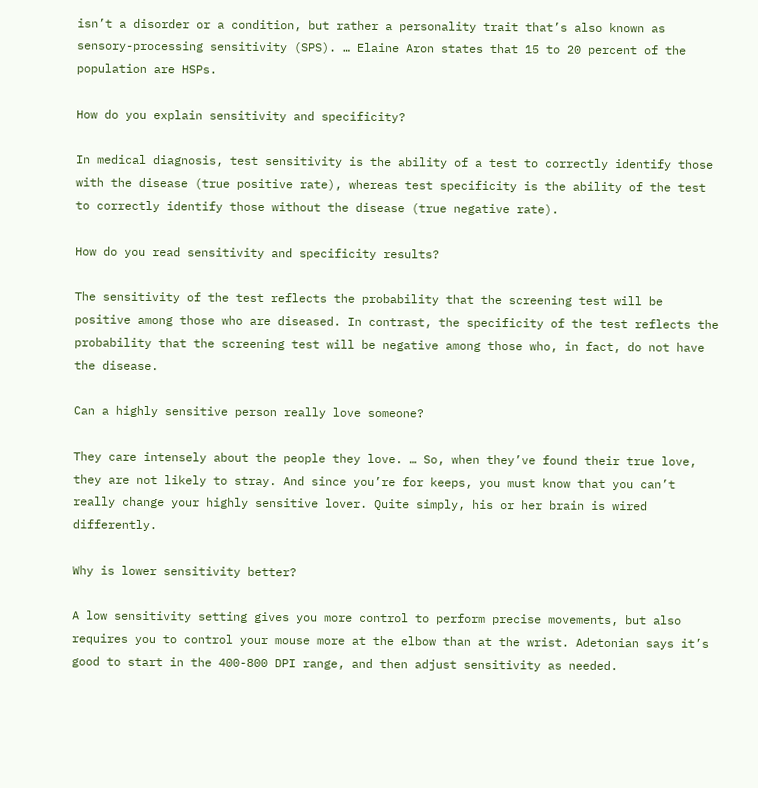isn’t a disorder or a condition, but rather a personality trait that’s also known as sensory-processing sensitivity (SPS). … Elaine Aron states that 15 to 20 percent of the population are HSPs.

How do you explain sensitivity and specificity?

In medical diagnosis, test sensitivity is the ability of a test to correctly identify those with the disease (true positive rate), whereas test specificity is the ability of the test to correctly identify those without the disease (true negative rate).

How do you read sensitivity and specificity results?

The sensitivity of the test reflects the probability that the screening test will be positive among those who are diseased. In contrast, the specificity of the test reflects the probability that the screening test will be negative among those who, in fact, do not have the disease.

Can a highly sensitive person really love someone?

They care intensely about the people they love. … So, when they’ve found their true love, they are not likely to stray. And since you’re for keeps, you must know that you can’t really change your highly sensitive lover. Quite simply, his or her brain is wired differently.

Why is lower sensitivity better?

A low sensitivity setting gives you more control to perform precise movements, but also requires you to control your mouse more at the elbow than at the wrist. Adetonian says it’s good to start in the 400-800 DPI range, and then adjust sensitivity as needed.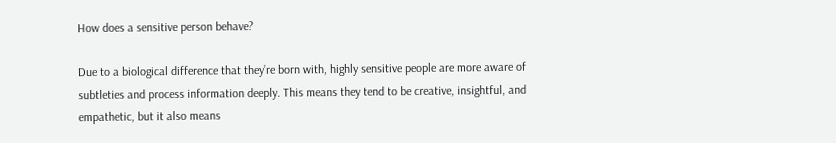How does a sensitive person behave?

Due to a biological difference that they’re born with, highly sensitive people are more aware of subtleties and process information deeply. This means they tend to be creative, insightful, and empathetic, but it also means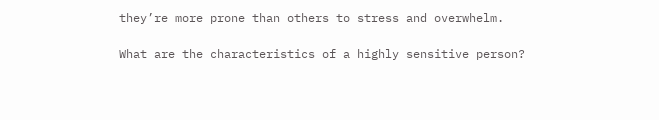they’re more prone than others to stress and overwhelm.

What are the characteristics of a highly sensitive person?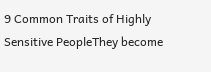9 Common Traits of Highly Sensitive PeopleThey become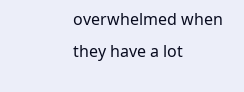overwhelmed when they have a lot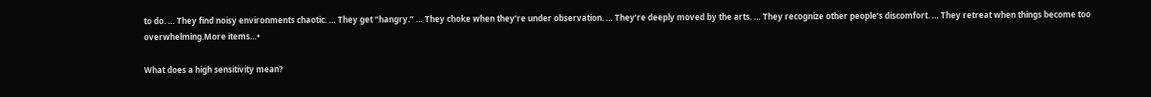to do. … They find noisy environments chaotic. … They get “hangry.” … They choke when they’re under observation. … They’re deeply moved by the arts. … They recognize other people’s discomfort. … They retreat when things become too overwhelming.More items…•

What does a high sensitivity mean?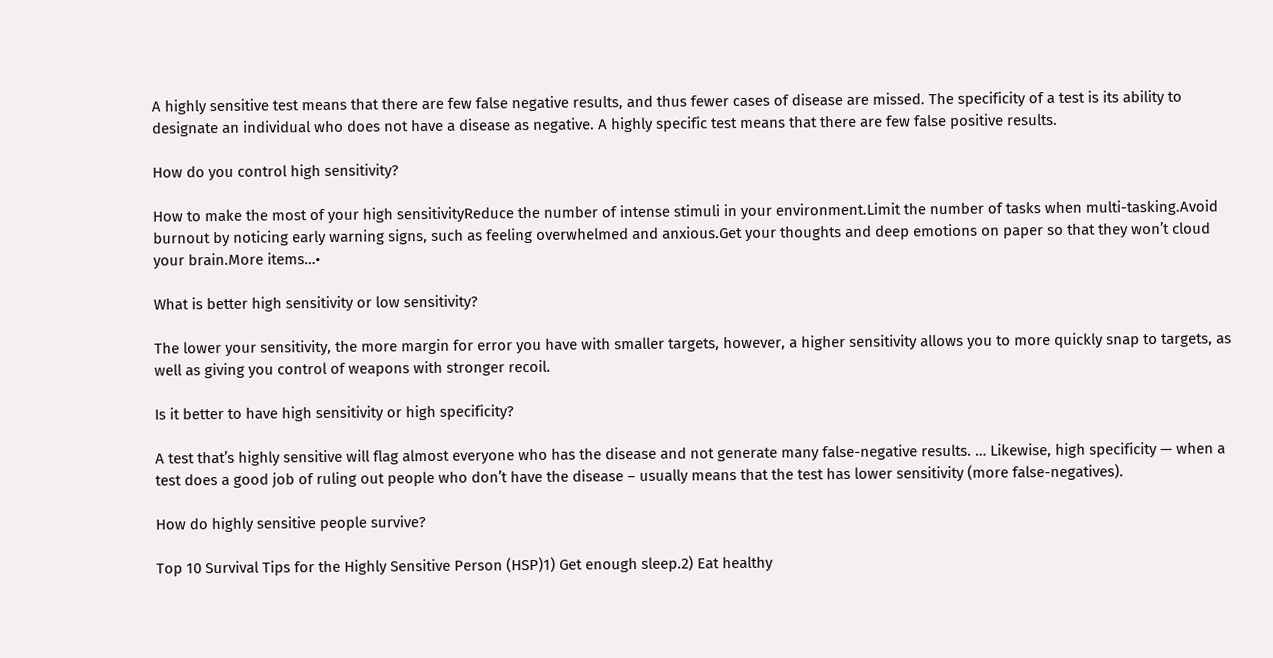A highly sensitive test means that there are few false negative results, and thus fewer cases of disease are missed. The specificity of a test is its ability to designate an individual who does not have a disease as negative. A highly specific test means that there are few false positive results.

How do you control high sensitivity?

How to make the most of your high sensitivityReduce the number of intense stimuli in your environment.Limit the number of tasks when multi-tasking.Avoid burnout by noticing early warning signs, such as feeling overwhelmed and anxious.Get your thoughts and deep emotions on paper so that they won’t cloud your brain.More items…•

What is better high sensitivity or low sensitivity?

The lower your sensitivity, the more margin for error you have with smaller targets, however, a higher sensitivity allows you to more quickly snap to targets, as well as giving you control of weapons with stronger recoil.

Is it better to have high sensitivity or high specificity?

A test that’s highly sensitive will flag almost everyone who has the disease and not generate many false-negative results. … Likewise, high specificity — when a test does a good job of ruling out people who don’t have the disease – usually means that the test has lower sensitivity (more false-negatives).

How do highly sensitive people survive?

Top 10 Survival Tips for the Highly Sensitive Person (HSP)1) Get enough sleep.2) Eat healthy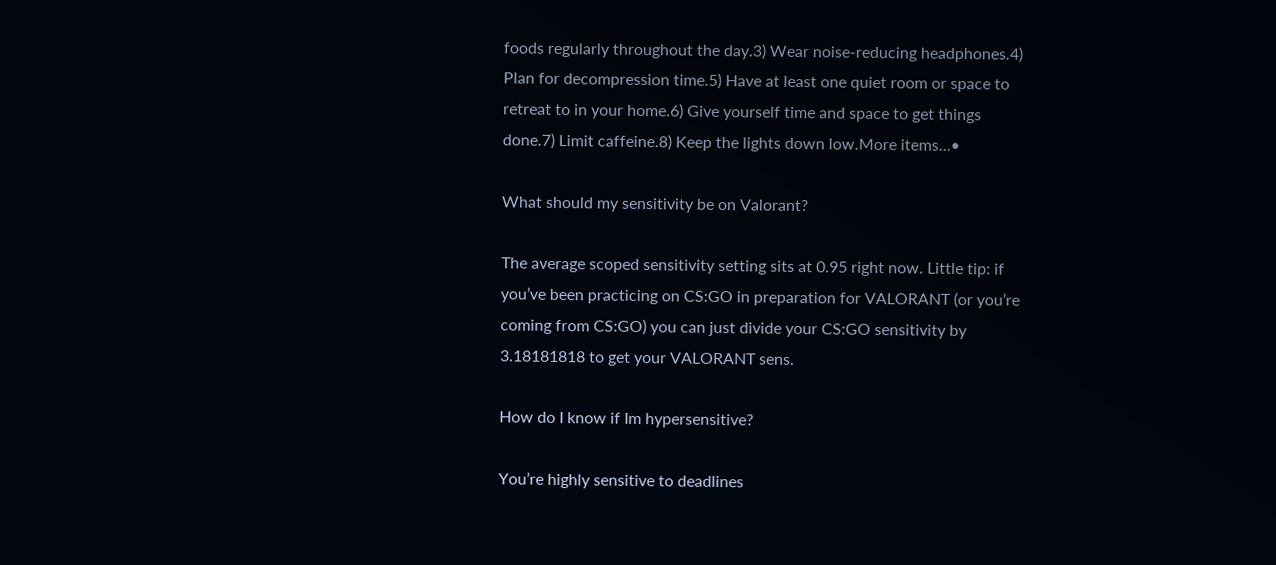foods regularly throughout the day.3) Wear noise-reducing headphones.4) Plan for decompression time.5) Have at least one quiet room or space to retreat to in your home.6) Give yourself time and space to get things done.7) Limit caffeine.8) Keep the lights down low.More items…•

What should my sensitivity be on Valorant?

The average scoped sensitivity setting sits at 0.95 right now. Little tip: if you’ve been practicing on CS:GO in preparation for VALORANT (or you’re coming from CS:GO) you can just divide your CS:GO sensitivity by 3.18181818 to get your VALORANT sens.

How do I know if Im hypersensitive?

You’re highly sensitive to deadlines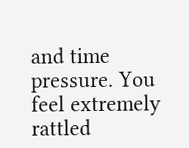and time pressure. You feel extremely rattled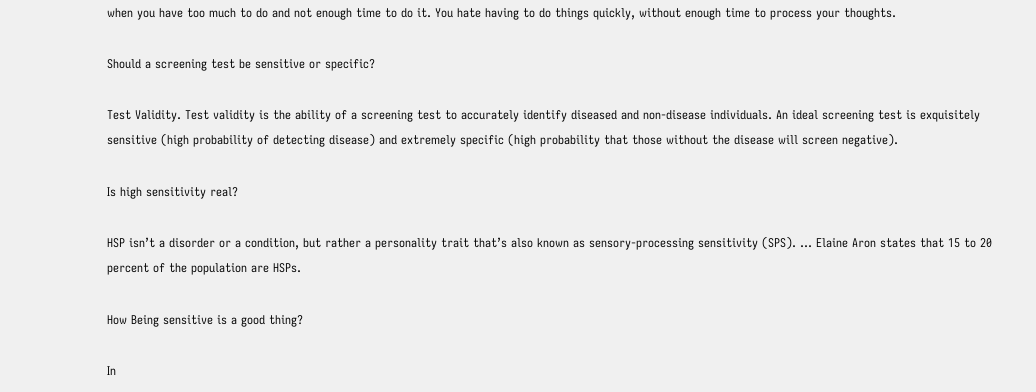when you have too much to do and not enough time to do it. You hate having to do things quickly, without enough time to process your thoughts.

Should a screening test be sensitive or specific?

Test Validity. Test validity is the ability of a screening test to accurately identify diseased and non-disease individuals. An ideal screening test is exquisitely sensitive (high probability of detecting disease) and extremely specific (high probability that those without the disease will screen negative).

Is high sensitivity real?

HSP isn’t a disorder or a condition, but rather a personality trait that’s also known as sensory-processing sensitivity (SPS). … Elaine Aron states that 15 to 20 percent of the population are HSPs.

How Being sensitive is a good thing?

In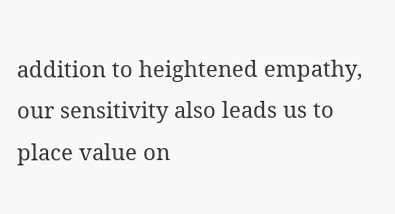addition to heightened empathy, our sensitivity also leads us to place value on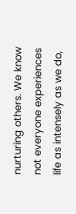nurturing others. We know not everyone experiences life as intensely as we do,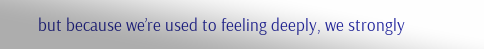but because we’re used to feeling deeply, we strongly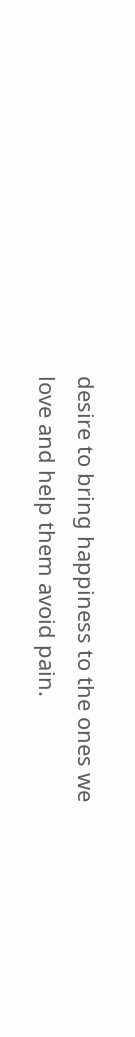desire to bring happiness to the ones we love and help them avoid pain.